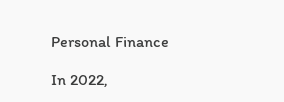Personal Finance

In 2022,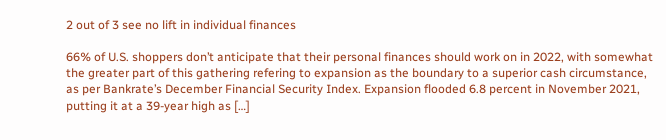2 out of 3 see no lift in individual finances

66% of U.S. shoppers don’t anticipate that their personal finances should work on in 2022, with somewhat the greater part of this gathering refering to expansion as the boundary to a superior cash circumstance, as per Bankrate’s December Financial Security Index. Expansion flooded 6.8 percent in November 2021, putting it at a 39-year high as […]